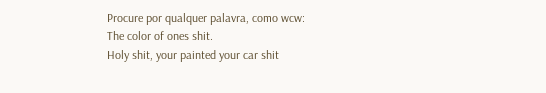Procure por qualquer palavra, como wcw:
The color of ones shit.
Holy shit, your painted your car shit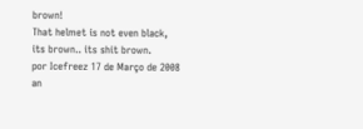brown!
That helmet is not even black, its brown.. its shit brown.
por Icefreez 17 de Março de 2008
an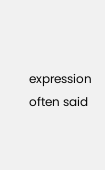expression often said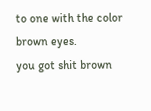to one with the color brown eyes.
you got shit brown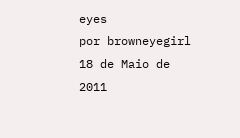eyes
por browneyegirl 18 de Maio de 2011